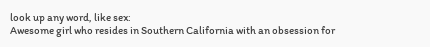look up any word, like sex:
Awesome girl who resides in Southern California with an obsession for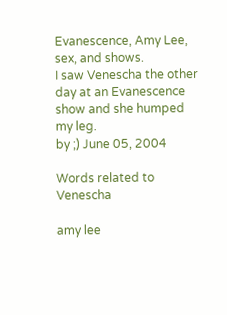Evanescence, Amy Lee, sex, and shows.
I saw Venescha the other day at an Evanescence show and she humped my leg.
by ;) June 05, 2004

Words related to Venescha

amy lee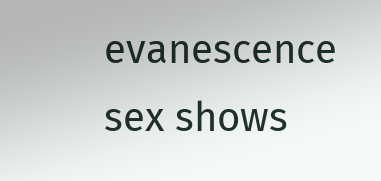evanescence sex shows